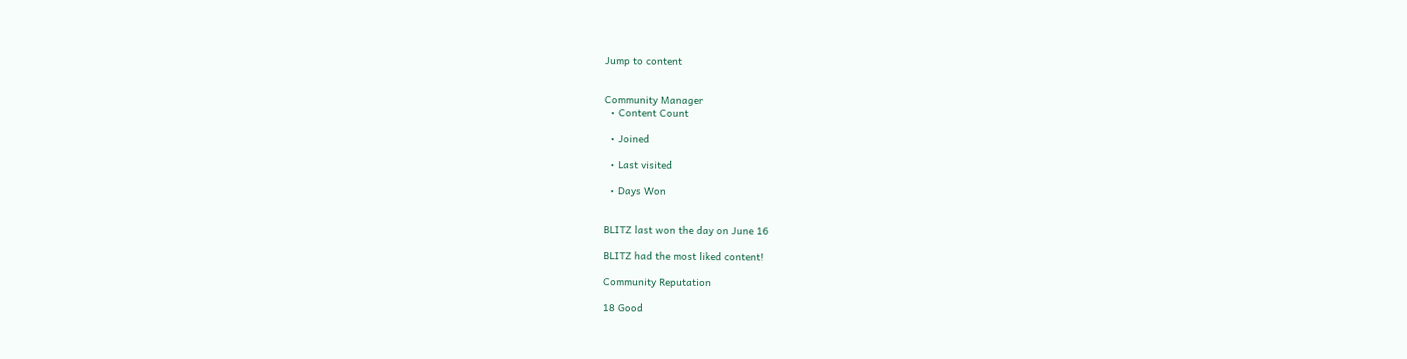Jump to content


Community Manager
  • Content Count

  • Joined

  • Last visited

  • Days Won


BLITZ last won the day on June 16

BLITZ had the most liked content!

Community Reputation

18 Good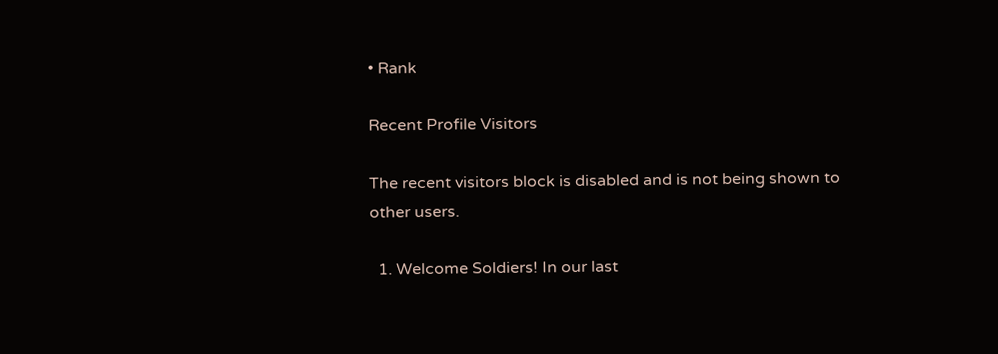• Rank

Recent Profile Visitors

The recent visitors block is disabled and is not being shown to other users.

  1. Welcome Soldiers! In our last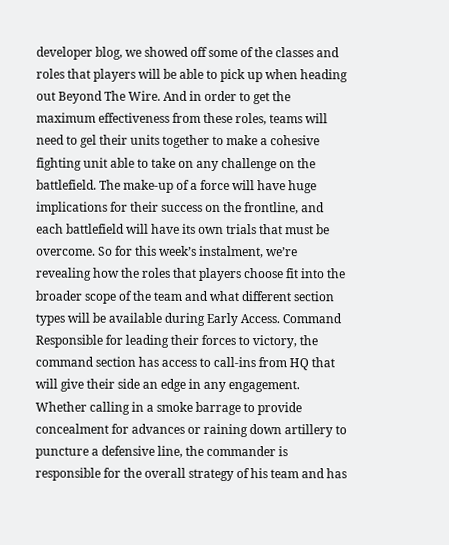developer blog, we showed off some of the classes and roles that players will be able to pick up when heading out Beyond The Wire. And in order to get the maximum effectiveness from these roles, teams will need to gel their units together to make a cohesive fighting unit able to take on any challenge on the battlefield. The make-up of a force will have huge implications for their success on the frontline, and each battlefield will have its own trials that must be overcome. So for this week’s instalment, we’re revealing how the roles that players choose fit into the broader scope of the team and what different section types will be available during Early Access. Command Responsible for leading their forces to victory, the command section has access to call-ins from HQ that will give their side an edge in any engagement. Whether calling in a smoke barrage to provide concealment for advances or raining down artillery to puncture a defensive line, the commander is responsible for the overall strategy of his team and has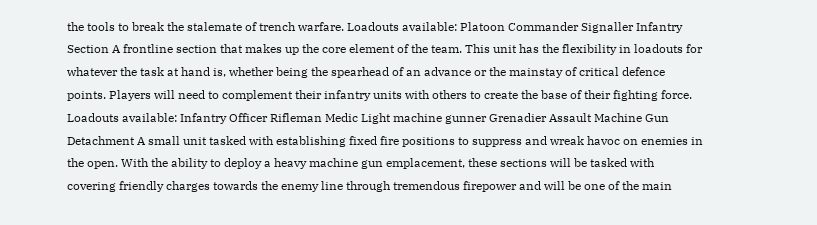the tools to break the stalemate of trench warfare. Loadouts available: Platoon Commander Signaller Infantry Section A frontline section that makes up the core element of the team. This unit has the flexibility in loadouts for whatever the task at hand is, whether being the spearhead of an advance or the mainstay of critical defence points. Players will need to complement their infantry units with others to create the base of their fighting force. Loadouts available: Infantry Officer Rifleman Medic Light machine gunner Grenadier Assault Machine Gun Detachment A small unit tasked with establishing fixed fire positions to suppress and wreak havoc on enemies in the open. With the ability to deploy a heavy machine gun emplacement, these sections will be tasked with covering friendly charges towards the enemy line through tremendous firepower and will be one of the main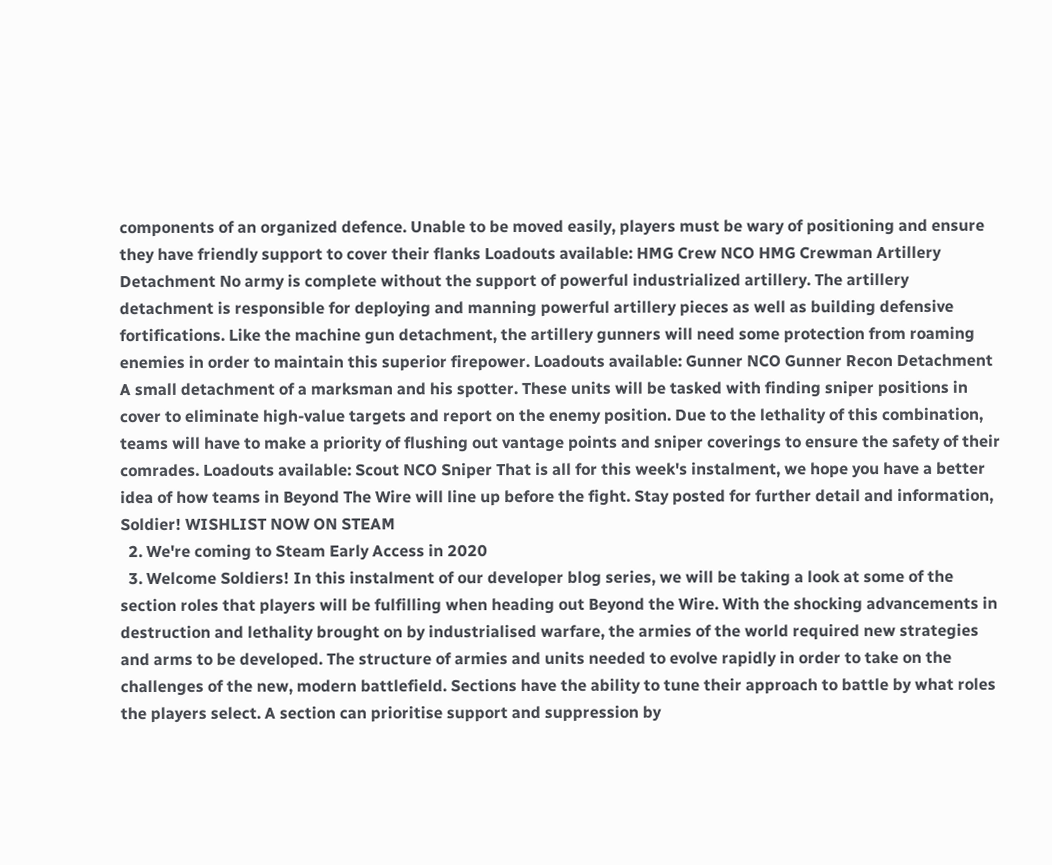components of an organized defence. Unable to be moved easily, players must be wary of positioning and ensure they have friendly support to cover their flanks Loadouts available: HMG Crew NCO HMG Crewman Artillery Detachment No army is complete without the support of powerful industrialized artillery. The artillery detachment is responsible for deploying and manning powerful artillery pieces as well as building defensive fortifications. Like the machine gun detachment, the artillery gunners will need some protection from roaming enemies in order to maintain this superior firepower. Loadouts available: Gunner NCO Gunner Recon Detachment A small detachment of a marksman and his spotter. These units will be tasked with finding sniper positions in cover to eliminate high-value targets and report on the enemy position. Due to the lethality of this combination, teams will have to make a priority of flushing out vantage points and sniper coverings to ensure the safety of their comrades. Loadouts available: Scout NCO Sniper That is all for this week's instalment, we hope you have a better idea of how teams in Beyond The Wire will line up before the fight. Stay posted for further detail and information, Soldier! WISHLIST NOW ON STEAM
  2. We're coming to Steam Early Access in 2020
  3. Welcome Soldiers! In this instalment of our developer blog series, we will be taking a look at some of the section roles that players will be fulfilling when heading out Beyond the Wire. With the shocking advancements in destruction and lethality brought on by industrialised warfare, the armies of the world required new strategies and arms to be developed. The structure of armies and units needed to evolve rapidly in order to take on the challenges of the new, modern battlefield. Sections have the ability to tune their approach to battle by what roles the players select. A section can prioritise support and suppression by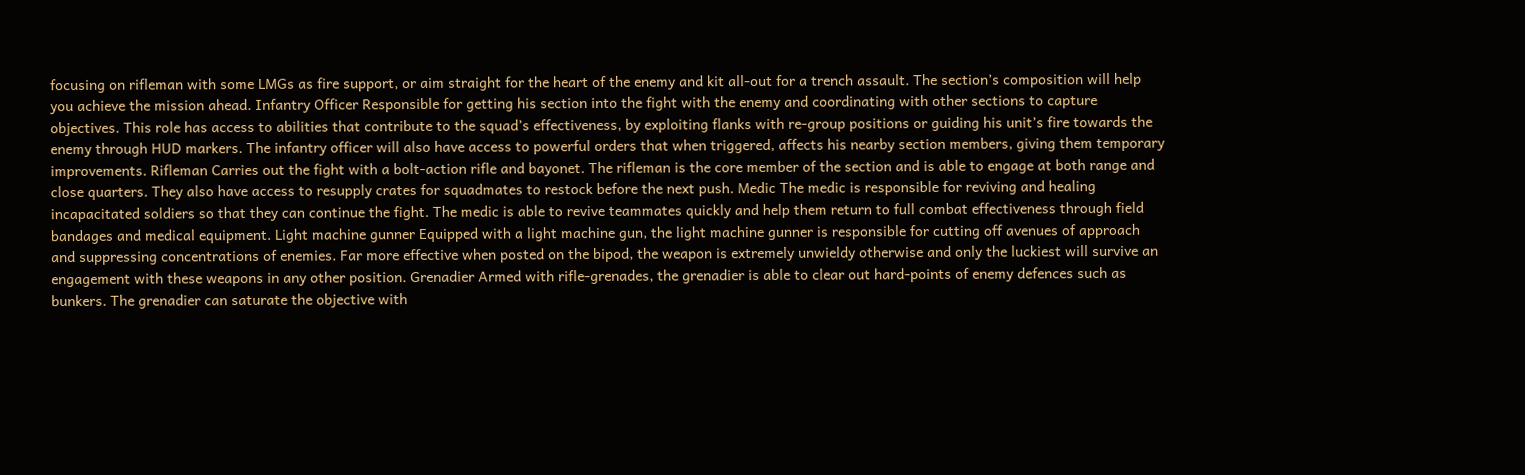focusing on rifleman with some LMGs as fire support, or aim straight for the heart of the enemy and kit all-out for a trench assault. The section’s composition will help you achieve the mission ahead. Infantry Officer Responsible for getting his section into the fight with the enemy and coordinating with other sections to capture objectives. This role has access to abilities that contribute to the squad’s effectiveness, by exploiting flanks with re-group positions or guiding his unit’s fire towards the enemy through HUD markers. The infantry officer will also have access to powerful orders that when triggered, affects his nearby section members, giving them temporary improvements. Rifleman Carries out the fight with a bolt-action rifle and bayonet. The rifleman is the core member of the section and is able to engage at both range and close quarters. They also have access to resupply crates for squadmates to restock before the next push. Medic The medic is responsible for reviving and healing incapacitated soldiers so that they can continue the fight. The medic is able to revive teammates quickly and help them return to full combat effectiveness through field bandages and medical equipment. Light machine gunner Equipped with a light machine gun, the light machine gunner is responsible for cutting off avenues of approach and suppressing concentrations of enemies. Far more effective when posted on the bipod, the weapon is extremely unwieldy otherwise and only the luckiest will survive an engagement with these weapons in any other position. Grenadier Armed with rifle-grenades, the grenadier is able to clear out hard-points of enemy defences such as bunkers. The grenadier can saturate the objective with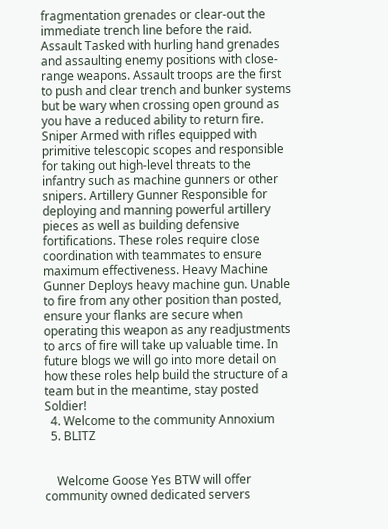fragmentation grenades or clear-out the immediate trench line before the raid. Assault Tasked with hurling hand grenades and assaulting enemy positions with close-range weapons. Assault troops are the first to push and clear trench and bunker systems but be wary when crossing open ground as you have a reduced ability to return fire. Sniper Armed with rifles equipped with primitive telescopic scopes and responsible for taking out high-level threats to the infantry such as machine gunners or other snipers. Artillery Gunner Responsible for deploying and manning powerful artillery pieces as well as building defensive fortifications. These roles require close coordination with teammates to ensure maximum effectiveness. Heavy Machine Gunner Deploys heavy machine gun. Unable to fire from any other position than posted, ensure your flanks are secure when operating this weapon as any readjustments to arcs of fire will take up valuable time. In future blogs we will go into more detail on how these roles help build the structure of a team but in the meantime, stay posted Soldier!
  4. Welcome to the community Annoxium
  5. BLITZ


    Welcome Goose Yes BTW will offer community owned dedicated servers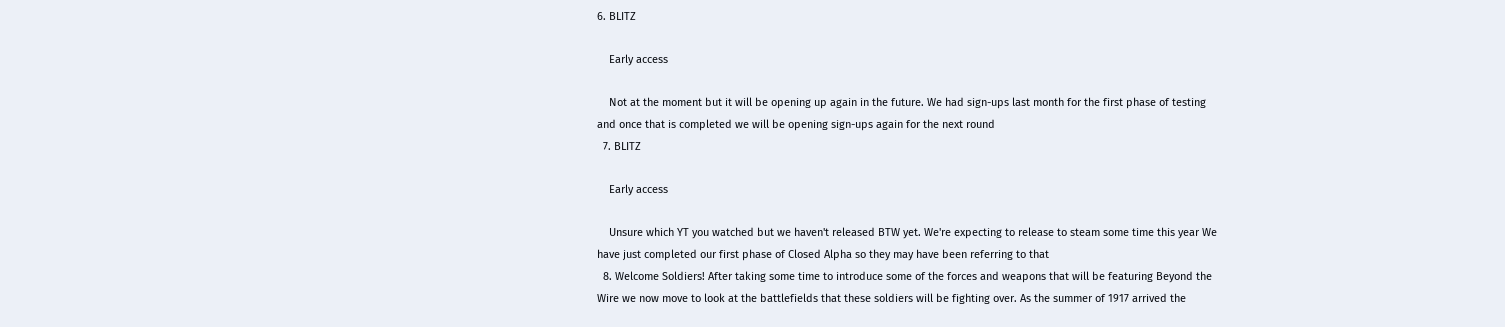6. BLITZ

    Early access

    Not at the moment but it will be opening up again in the future. We had sign-ups last month for the first phase of testing and once that is completed we will be opening sign-ups again for the next round
  7. BLITZ

    Early access

    Unsure which YT you watched but we haven't released BTW yet. We're expecting to release to steam some time this year We have just completed our first phase of Closed Alpha so they may have been referring to that
  8. Welcome Soldiers! After taking some time to introduce some of the forces and weapons that will be featuring Beyond the Wire we now move to look at the battlefields that these soldiers will be fighting over. As the summer of 1917 arrived the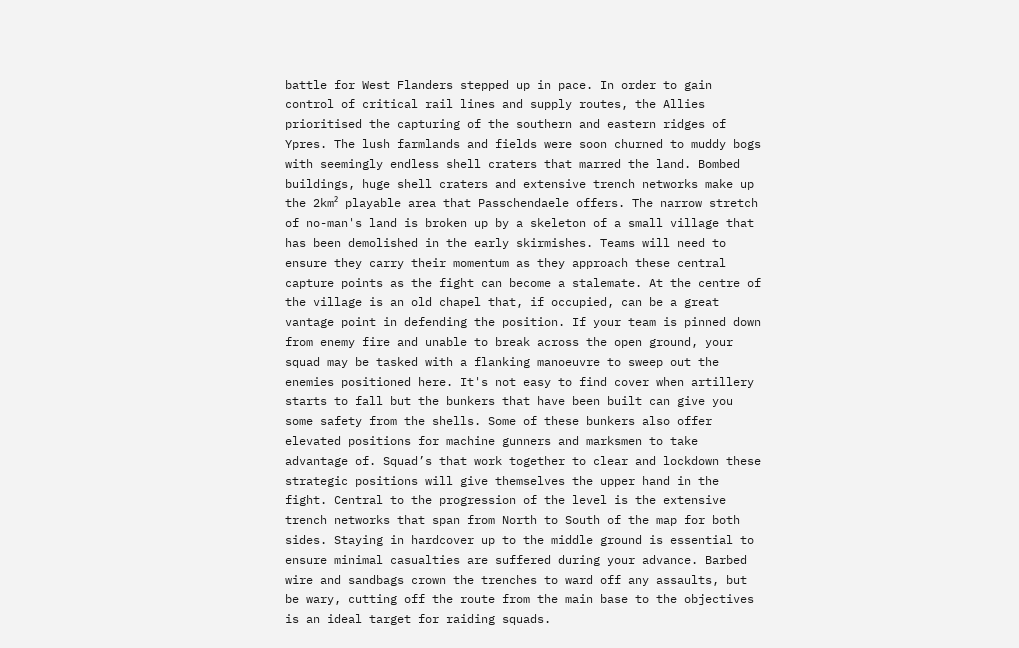battle for West Flanders stepped up in pace. In order to gain control of critical rail lines and supply routes, the Allies prioritised the capturing of the southern and eastern ridges of Ypres. The lush farmlands and fields were soon churned to muddy bogs with seemingly endless shell craters that marred the land. Bombed buildings, huge shell craters and extensive trench networks make up the 2km² playable area that Passchendaele offers. The narrow stretch of no-man's land is broken up by a skeleton of a small village that has been demolished in the early skirmishes. Teams will need to ensure they carry their momentum as they approach these central capture points as the fight can become a stalemate. At the centre of the village is an old chapel that, if occupied, can be a great vantage point in defending the position. If your team is pinned down from enemy fire and unable to break across the open ground, your squad may be tasked with a flanking manoeuvre to sweep out the enemies positioned here. It's not easy to find cover when artillery starts to fall but the bunkers that have been built can give you some safety from the shells. Some of these bunkers also offer elevated positions for machine gunners and marksmen to take advantage of. Squad’s that work together to clear and lockdown these strategic positions will give themselves the upper hand in the fight. Central to the progression of the level is the extensive trench networks that span from North to South of the map for both sides. Staying in hardcover up to the middle ground is essential to ensure minimal casualties are suffered during your advance. Barbed wire and sandbags crown the trenches to ward off any assaults, but be wary, cutting off the route from the main base to the objectives is an ideal target for raiding squads.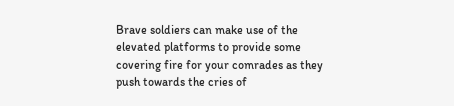Brave soldiers can make use of the elevated platforms to provide some covering fire for your comrades as they push towards the cries of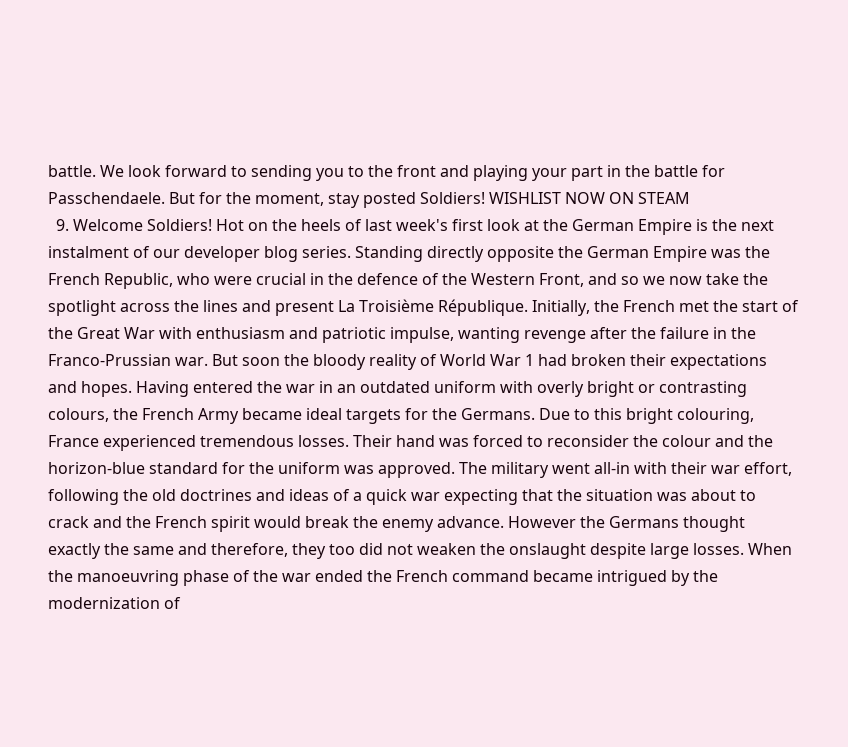battle. We look forward to sending you to the front and playing your part in the battle for Passchendaele. But for the moment, stay posted Soldiers! WISHLIST NOW ON STEAM
  9. Welcome Soldiers! Hot on the heels of last week's first look at the German Empire is the next instalment of our developer blog series. Standing directly opposite the German Empire was the French Republic, who were crucial in the defence of the Western Front, and so we now take the spotlight across the lines and present La Troisième République. Initially, the French met the start of the Great War with enthusiasm and patriotic impulse, wanting revenge after the failure in the Franco-Prussian war. But soon the bloody reality of World War 1 had broken their expectations and hopes. Having entered the war in an outdated uniform with overly bright or contrasting colours, the French Army became ideal targets for the Germans. Due to this bright colouring, France experienced tremendous losses. Their hand was forced to reconsider the colour and the horizon-blue standard for the uniform was approved. The military went all-in with their war effort, following the old doctrines and ideas of a quick war expecting that the situation was about to crack and the French spirit would break the enemy advance. However the Germans thought exactly the same and therefore, they too did not weaken the onslaught despite large losses. When the manoeuvring phase of the war ended the French command became intrigued by the modernization of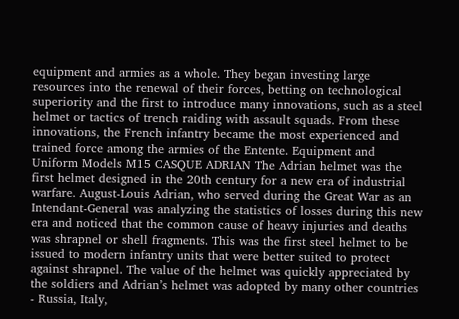equipment and armies as a whole. They began investing large resources into the renewal of their forces, betting on technological superiority and the first to introduce many innovations, such as a steel helmet or tactics of trench raiding with assault squads. From these innovations, the French infantry became the most experienced and trained force among the armies of the Entente. Equipment and Uniform Models M15 CASQUE ADRIAN The Adrian helmet was the first helmet designed in the 20th century for a new era of industrial warfare. August-Louis Adrian, who served during the Great War as an Intendant-General was analyzing the statistics of losses during this new era and noticed that the common cause of heavy injuries and deaths was shrapnel or shell fragments. This was the first steel helmet to be issued to modern infantry units that were better suited to protect against shrapnel. The value of the helmet was quickly appreciated by the soldiers and Adrian’s helmet was adopted by many other countries - Russia, Italy,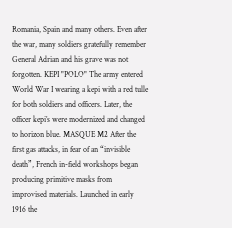Romania, Spain and many others. Even after the war, many soldiers gratefully remember General Adrian and his grave was not forgotten. KEPI "POLO" The army entered World War I wearing a kepi with a red tulle for both soldiers and officers. Later, the officer kepi’s were modernized and changed to horizon blue. MASQUE M2 After the first gas attacks, in fear of an “invisible death”, French in-field workshops began producing primitive masks from improvised materials. Launched in early 1916 the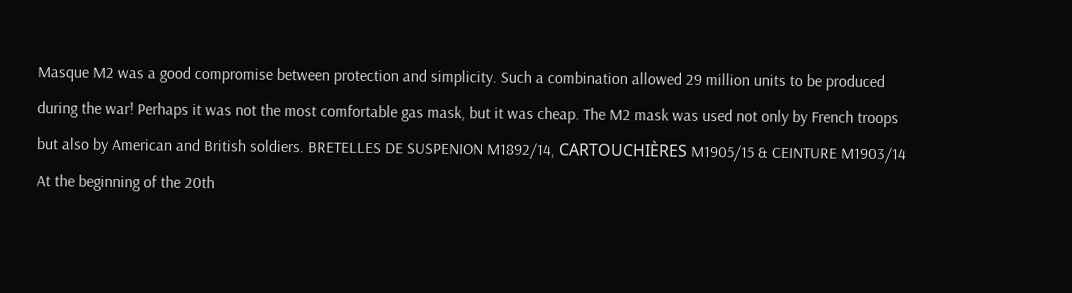Masque M2 was a good compromise between protection and simplicity. Such a combination allowed 29 million units to be produced during the war! Perhaps it was not the most comfortable gas mask, but it was cheap. The M2 mask was used not only by French troops but also by American and British soldiers. BRETELLES DE SUSPENION M1892/14, CARTOUCHIÈRES M1905/15 & CEINTURE M1903/14 At the beginning of the 20th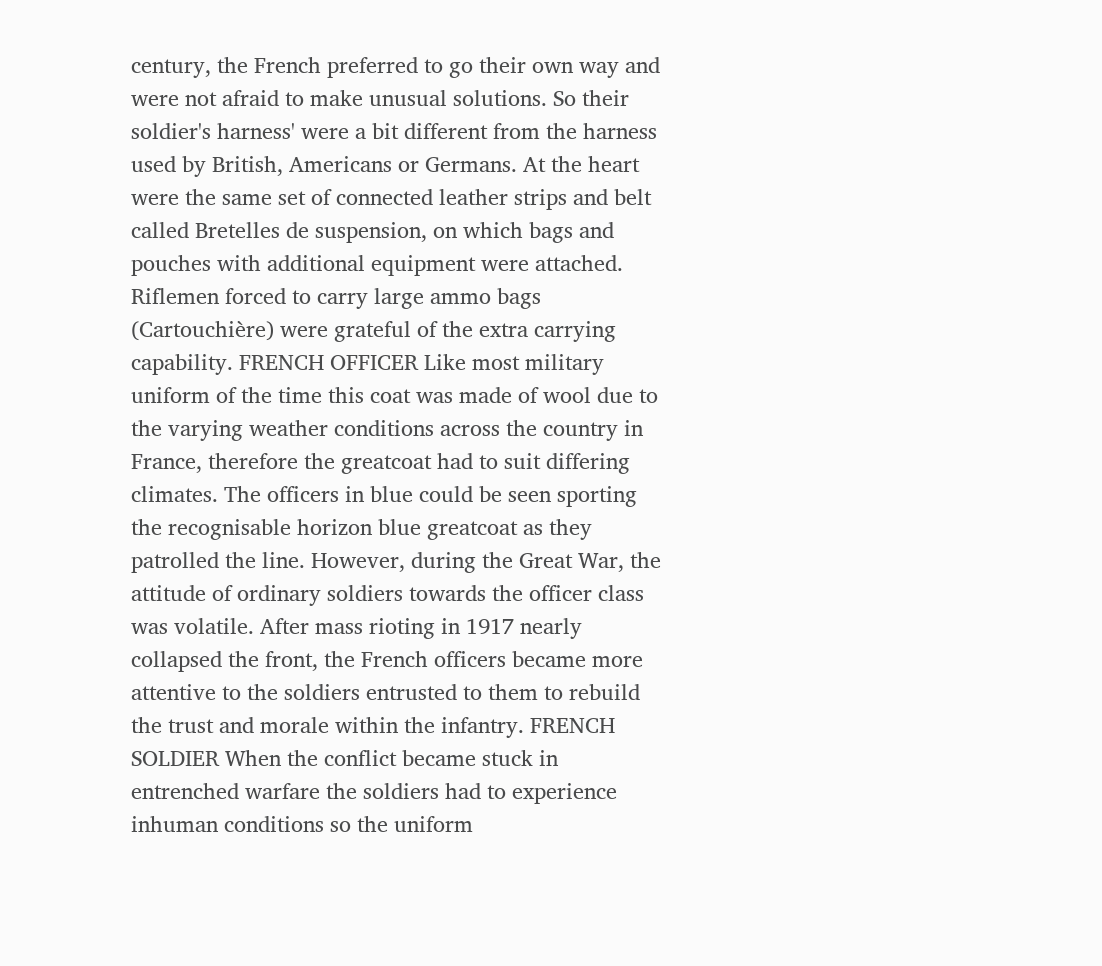century, the French preferred to go their own way and were not afraid to make unusual solutions. So their soldier's harness' were a bit different from the harness used by British, Americans or Germans. At the heart were the same set of connected leather strips and belt called Bretelles de suspension, on which bags and pouches with additional equipment were attached. Riflemen forced to carry large ammo bags (Cartouchière) were grateful of the extra carrying capability. FRENCH OFFICER Like most military uniform of the time this coat was made of wool due to the varying weather conditions across the country in France, therefore the greatcoat had to suit differing climates. The officers in blue could be seen sporting the recognisable horizon blue greatcoat as they patrolled the line. However, during the Great War, the attitude of ordinary soldiers towards the officer class was volatile. After mass rioting in 1917 nearly collapsed the front, the French officers became more attentive to the soldiers entrusted to them to rebuild the trust and morale within the infantry. FRENCH SOLDIER When the conflict became stuck in entrenched warfare the soldiers had to experience inhuman conditions so the uniform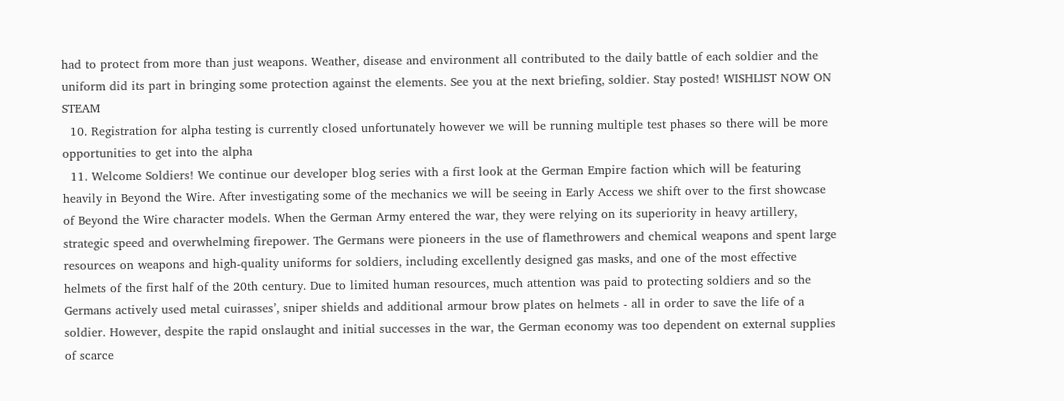had to protect from more than just weapons. Weather, disease and environment all contributed to the daily battle of each soldier and the uniform did its part in bringing some protection against the elements. See you at the next briefing, soldier. Stay posted! WISHLIST NOW ON STEAM
  10. Registration for alpha testing is currently closed unfortunately however we will be running multiple test phases so there will be more opportunities to get into the alpha
  11. Welcome Soldiers! We continue our developer blog series with a first look at the German Empire faction which will be featuring heavily in Beyond the Wire. After investigating some of the mechanics we will be seeing in Early Access we shift over to the first showcase of Beyond the Wire character models. When the German Army entered the war, they were relying on its superiority in heavy artillery, strategic speed and overwhelming firepower. The Germans were pioneers in the use of flamethrowers and chemical weapons and spent large resources on weapons and high-quality uniforms for soldiers, including excellently designed gas masks, and one of the most effective helmets of the first half of the 20th century. Due to limited human resources, much attention was paid to protecting soldiers and so the Germans actively used metal cuirasses’, sniper shields and additional armour brow plates on helmets - all in order to save the life of a soldier. However, despite the rapid onslaught and initial successes in the war, the German economy was too dependent on external supplies of scarce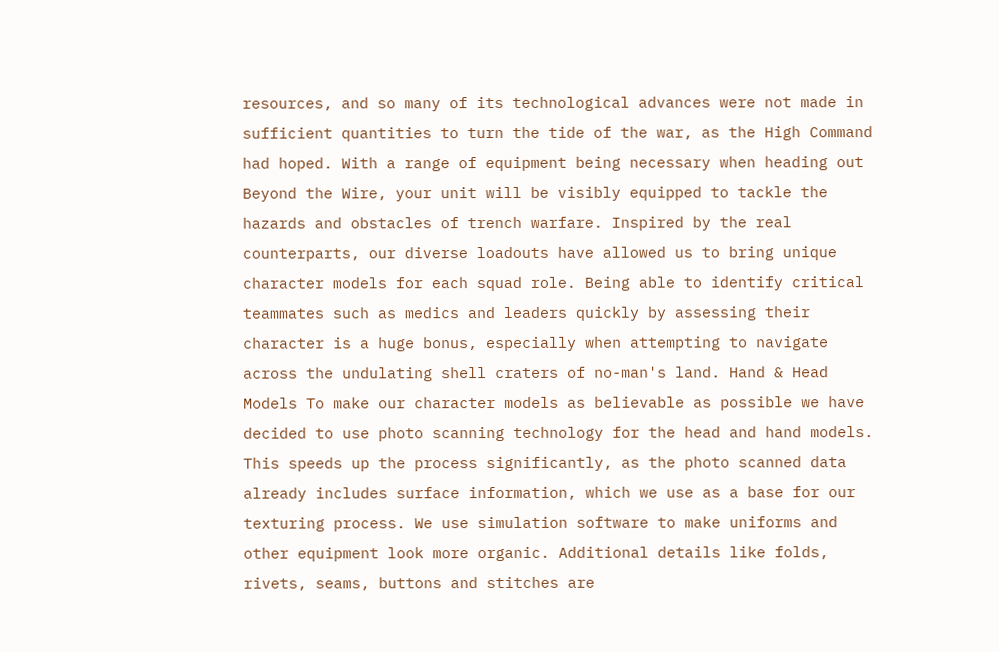resources, and so many of its technological advances were not made in sufficient quantities to turn the tide of the war, as the High Command had hoped. With a range of equipment being necessary when heading out Beyond the Wire, your unit will be visibly equipped to tackle the hazards and obstacles of trench warfare. Inspired by the real counterparts, our diverse loadouts have allowed us to bring unique character models for each squad role. Being able to identify critical teammates such as medics and leaders quickly by assessing their character is a huge bonus, especially when attempting to navigate across the undulating shell craters of no-man's land. Hand & Head Models To make our character models as believable as possible we have decided to use photo scanning technology for the head and hand models. This speeds up the process significantly, as the photo scanned data already includes surface information, which we use as a base for our texturing process. We use simulation software to make uniforms and other equipment look more organic. Additional details like folds, rivets, seams, buttons and stitches are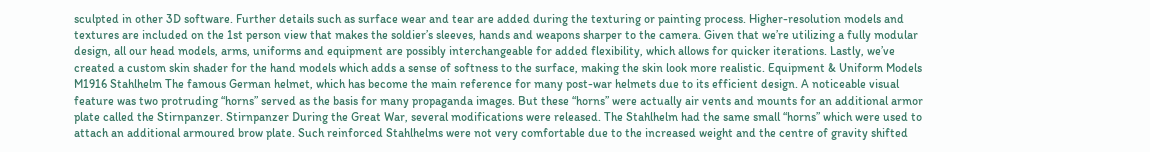sculpted in other 3D software. Further details such as surface wear and tear are added during the texturing or painting process. Higher-resolution models and textures are included on the 1st person view that makes the soldier’s sleeves, hands and weapons sharper to the camera. Given that we’re utilizing a fully modular design, all our head models, arms, uniforms and equipment are possibly interchangeable for added flexibility, which allows for quicker iterations. Lastly, we’ve created a custom skin shader for the hand models which adds a sense of softness to the surface, making the skin look more realistic. Equipment & Uniform Models M1916 Stahlhelm The famous German helmet, which has become the main reference for many post-war helmets due to its efficient design. A noticeable visual feature was two protruding “horns” served as the basis for many propaganda images. But these “horns” were actually air vents and mounts for an additional armor plate called the Stirnpanzer. Stirnpanzer During the Great War, several modifications were released. The Stahlhelm had the same small “horns” which were used to attach an additional armoured brow plate. Such reinforced Stahlhelms were not very comfortable due to the increased weight and the centre of gravity shifted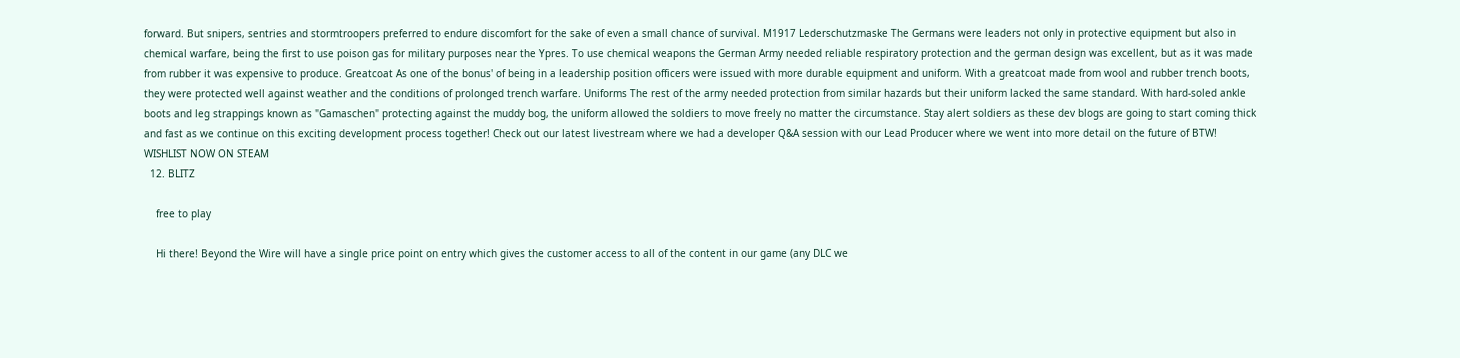forward. But snipers, sentries and stormtroopers preferred to endure discomfort for the sake of even a small chance of survival. M1917 Lederschutzmaske The Germans were leaders not only in protective equipment but also in chemical warfare, being the first to use poison gas for military purposes near the Ypres. To use chemical weapons the German Army needed reliable respiratory protection and the german design was excellent, but as it was made from rubber it was expensive to produce. Greatcoat As one of the bonus' of being in a leadership position officers were issued with more durable equipment and uniform. With a greatcoat made from wool and rubber trench boots, they were protected well against weather and the conditions of prolonged trench warfare. Uniforms The rest of the army needed protection from similar hazards but their uniform lacked the same standard. With hard-soled ankle boots and leg strappings known as "Gamaschen" protecting against the muddy bog, the uniform allowed the soldiers to move freely no matter the circumstance. Stay alert soldiers as these dev blogs are going to start coming thick and fast as we continue on this exciting development process together! Check out our latest livestream where we had a developer Q&A session with our Lead Producer where we went into more detail on the future of BTW! WISHLIST NOW ON STEAM
  12. BLITZ

    free to play

    Hi there! Beyond the Wire will have a single price point on entry which gives the customer access to all of the content in our game (any DLC we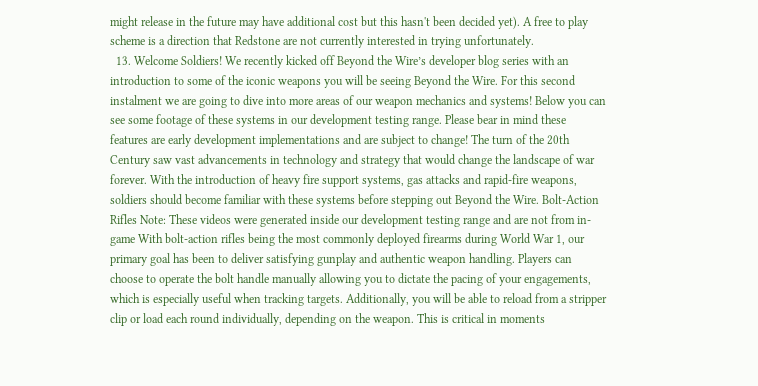might release in the future may have additional cost but this hasn't been decided yet). A free to play scheme is a direction that Redstone are not currently interested in trying unfortunately.
  13. Welcome Soldiers! We recently kicked off Beyond the Wire’s developer blog series with an introduction to some of the iconic weapons you will be seeing Beyond the Wire. For this second instalment we are going to dive into more areas of our weapon mechanics and systems! Below you can see some footage of these systems in our development testing range. Please bear in mind these features are early development implementations and are subject to change! The turn of the 20th Century saw vast advancements in technology and strategy that would change the landscape of war forever. With the introduction of heavy fire support systems, gas attacks and rapid-fire weapons, soldiers should become familiar with these systems before stepping out Beyond the Wire. Bolt-Action Rifles Note: These videos were generated inside our development testing range and are not from in-game With bolt-action rifles being the most commonly deployed firearms during World War 1, our primary goal has been to deliver satisfying gunplay and authentic weapon handling. Players can choose to operate the bolt handle manually allowing you to dictate the pacing of your engagements, which is especially useful when tracking targets. Additionally, you will be able to reload from a stripper clip or load each round individually, depending on the weapon. This is critical in moments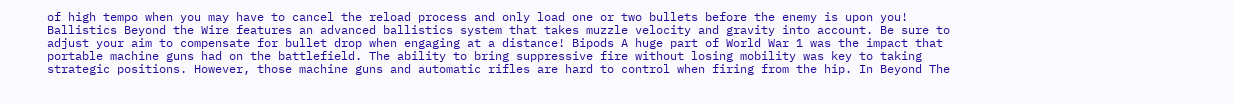of high tempo when you may have to cancel the reload process and only load one or two bullets before the enemy is upon you! Ballistics Beyond the Wire features an advanced ballistics system that takes muzzle velocity and gravity into account. Be sure to adjust your aim to compensate for bullet drop when engaging at a distance! Bipods A huge part of World War 1 was the impact that portable machine guns had on the battlefield. The ability to bring suppressive fire without losing mobility was key to taking strategic positions. However, those machine guns and automatic rifles are hard to control when firing from the hip. In Beyond The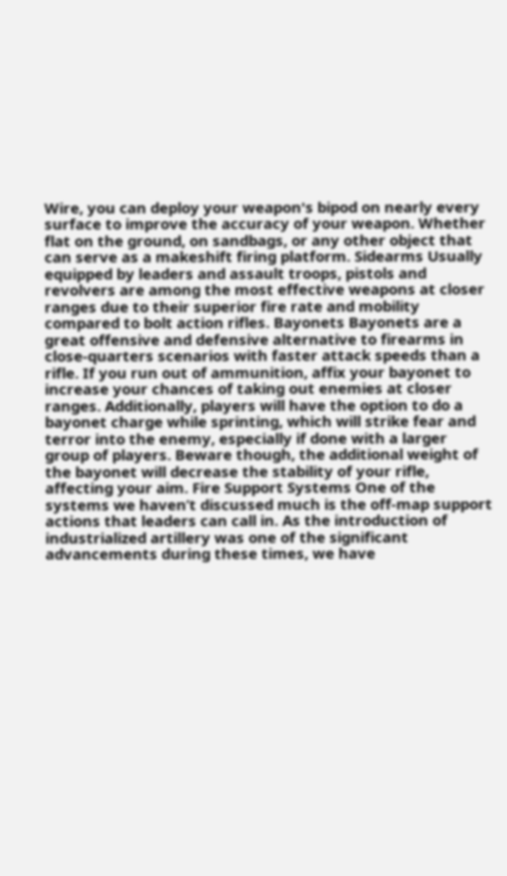Wire, you can deploy your weapon's bipod on nearly every surface to improve the accuracy of your weapon. Whether flat on the ground, on sandbags, or any other object that can serve as a makeshift firing platform. Sidearms Usually equipped by leaders and assault troops, pistols and revolvers are among the most effective weapons at closer ranges due to their superior fire rate and mobility compared to bolt action rifles. Bayonets Bayonets are a great offensive and defensive alternative to firearms in close-quarters scenarios with faster attack speeds than a rifle. If you run out of ammunition, affix your bayonet to increase your chances of taking out enemies at closer ranges. Additionally, players will have the option to do a bayonet charge while sprinting, which will strike fear and terror into the enemy, especially if done with a larger group of players. Beware though, the additional weight of the bayonet will decrease the stability of your rifle, affecting your aim. Fire Support Systems One of the systems we haven’t discussed much is the off-map support actions that leaders can call in. As the introduction of industrialized artillery was one of the significant advancements during these times, we have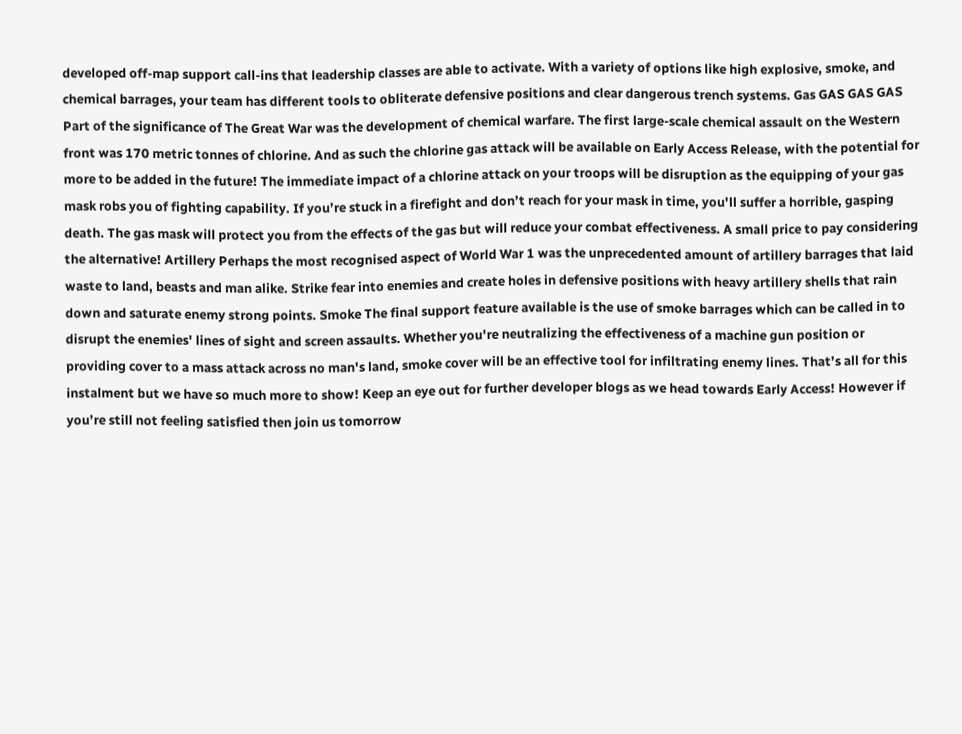developed off-map support call-ins that leadership classes are able to activate. With a variety of options like high explosive, smoke, and chemical barrages, your team has different tools to obliterate defensive positions and clear dangerous trench systems. Gas GAS GAS GAS Part of the significance of The Great War was the development of chemical warfare. The first large-scale chemical assault on the Western front was 170 metric tonnes of chlorine. And as such the chlorine gas attack will be available on Early Access Release, with the potential for more to be added in the future! The immediate impact of a chlorine attack on your troops will be disruption as the equipping of your gas mask robs you of fighting capability. If you’re stuck in a firefight and don’t reach for your mask in time, you'll suffer a horrible, gasping death. The gas mask will protect you from the effects of the gas but will reduce your combat effectiveness. A small price to pay considering the alternative! Artillery Perhaps the most recognised aspect of World War 1 was the unprecedented amount of artillery barrages that laid waste to land, beasts and man alike. Strike fear into enemies and create holes in defensive positions with heavy artillery shells that rain down and saturate enemy strong points. Smoke The final support feature available is the use of smoke barrages which can be called in to disrupt the enemies' lines of sight and screen assaults. Whether you're neutralizing the effectiveness of a machine gun position or providing cover to a mass attack across no man's land, smoke cover will be an effective tool for infiltrating enemy lines. That’s all for this instalment but we have so much more to show! Keep an eye out for further developer blogs as we head towards Early Access! However if you’re still not feeling satisfied then join us tomorrow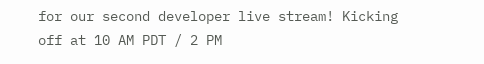for our second developer live stream! Kicking off at 10 AM PDT / 2 PM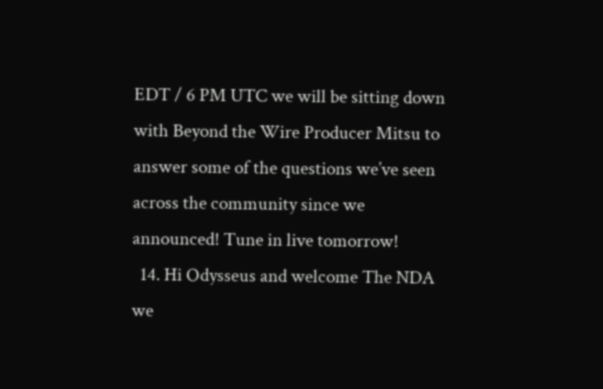EDT / 6 PM UTC we will be sitting down with Beyond the Wire Producer Mitsu to answer some of the questions we’ve seen across the community since we announced! Tune in live tomorrow!
  14. Hi Odysseus and welcome The NDA we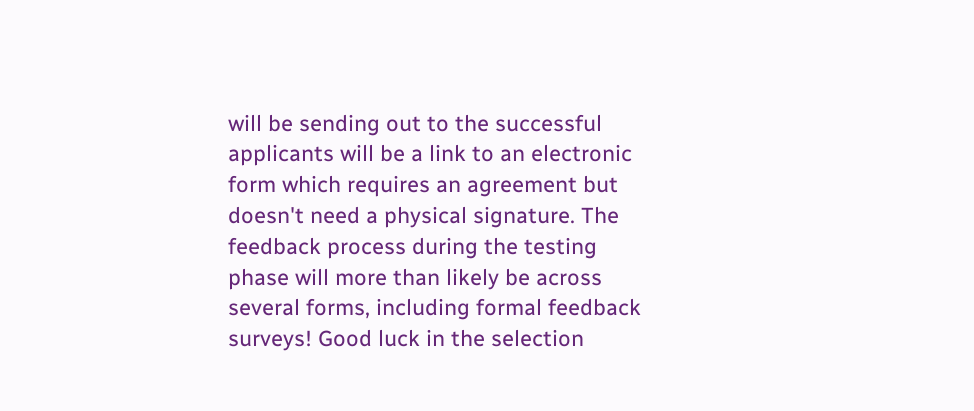will be sending out to the successful applicants will be a link to an electronic form which requires an agreement but doesn't need a physical signature. The feedback process during the testing phase will more than likely be across several forms, including formal feedback surveys! Good luck in the selection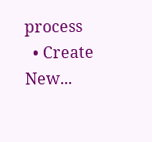process
  • Create New...